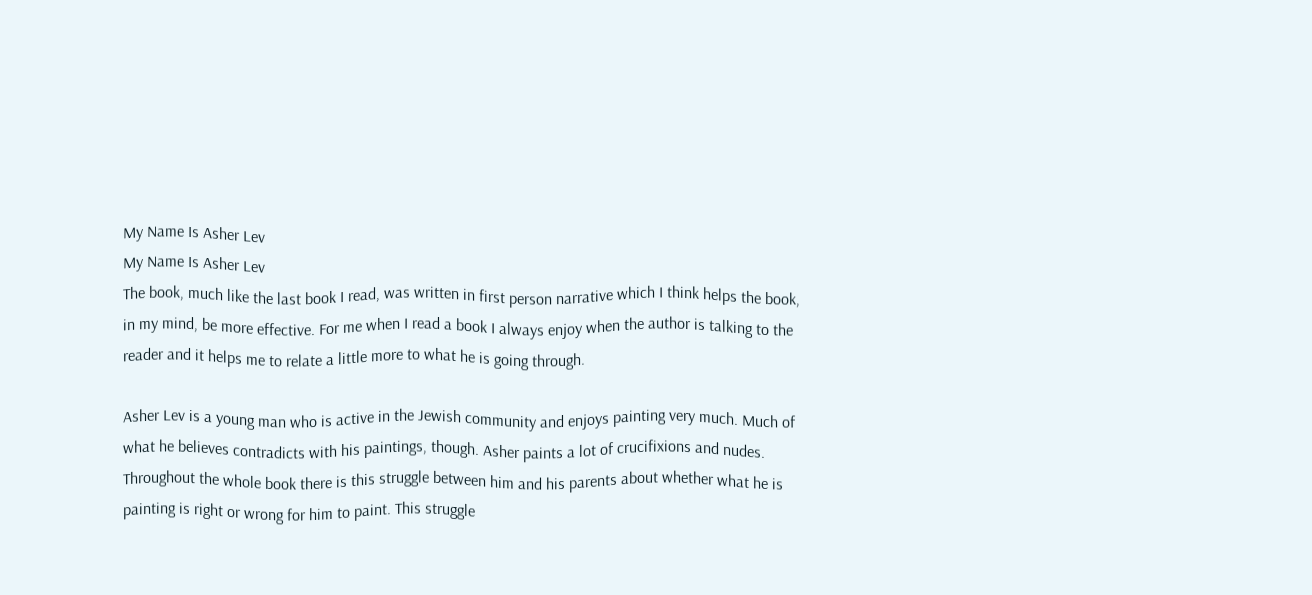My Name Is Asher Lev
My Name Is Asher Lev
The book, much like the last book I read, was written in first person narrative which I think helps the book, in my mind, be more effective. For me when I read a book I always enjoy when the author is talking to the reader and it helps me to relate a little more to what he is going through.

Asher Lev is a young man who is active in the Jewish community and enjoys painting very much. Much of what he believes contradicts with his paintings, though. Asher paints a lot of crucifixions and nudes. Throughout the whole book there is this struggle between him and his parents about whether what he is painting is right or wrong for him to paint. This struggle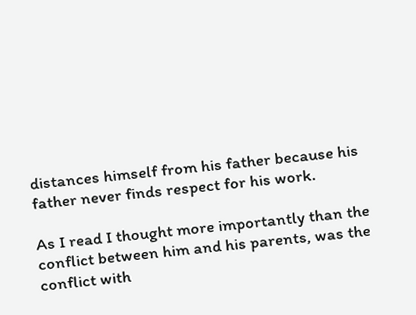distances himself from his father because his father never finds respect for his work.

As I read I thought more importantly than the conflict between him and his parents, was the conflict with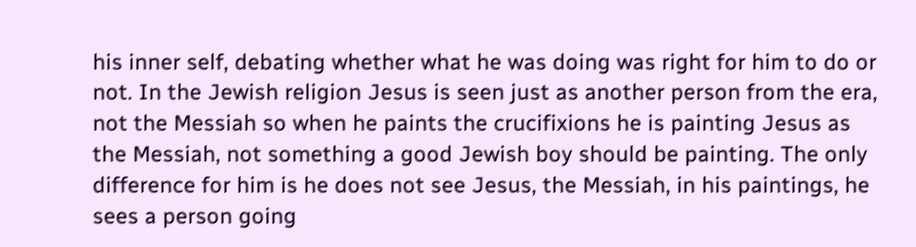his inner self, debating whether what he was doing was right for him to do or not. In the Jewish religion Jesus is seen just as another person from the era, not the Messiah so when he paints the crucifixions he is painting Jesus as the Messiah, not something a good Jewish boy should be painting. The only difference for him is he does not see Jesus, the Messiah, in his paintings, he sees a person going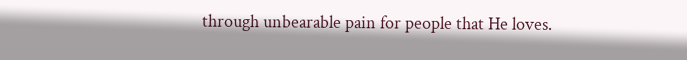through unbearable pain for people that He loves.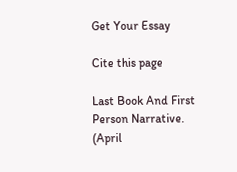Get Your Essay

Cite this page

Last Book And First Person Narrative. (April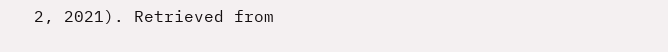2, 2021). Retrieved from